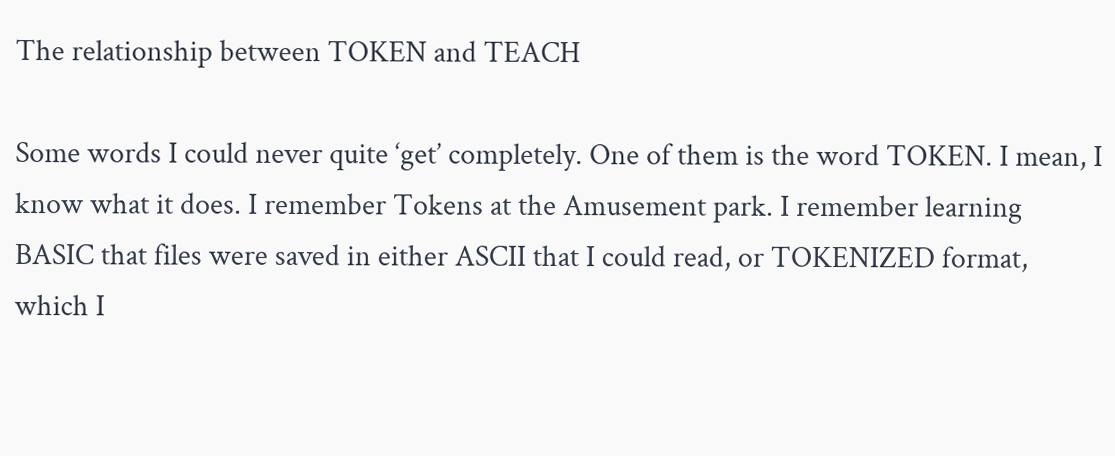The relationship between TOKEN and TEACH

Some words I could never quite ‘get’ completely. One of them is the word TOKEN. I mean, I know what it does. I remember Tokens at the Amusement park. I remember learning BASIC that files were saved in either ASCII that I could read, or TOKENIZED format, which I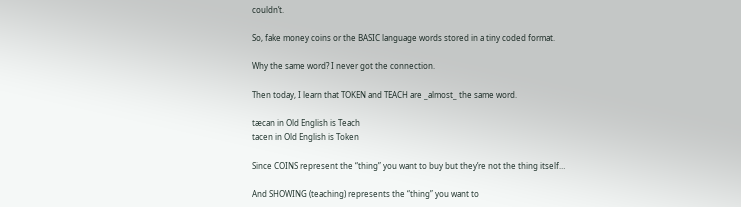couldn’t.

So, fake money coins or the BASIC language words stored in a tiny coded format.

Why the same word? I never got the connection.

Then today, I learn that TOKEN and TEACH are _almost_ the same word.

tæcan in Old English is Teach
tacen in Old English is Token

Since COINS represent the “thing” you want to buy but they’re not the thing itself…

And SHOWING (teaching) represents the “thing” you want to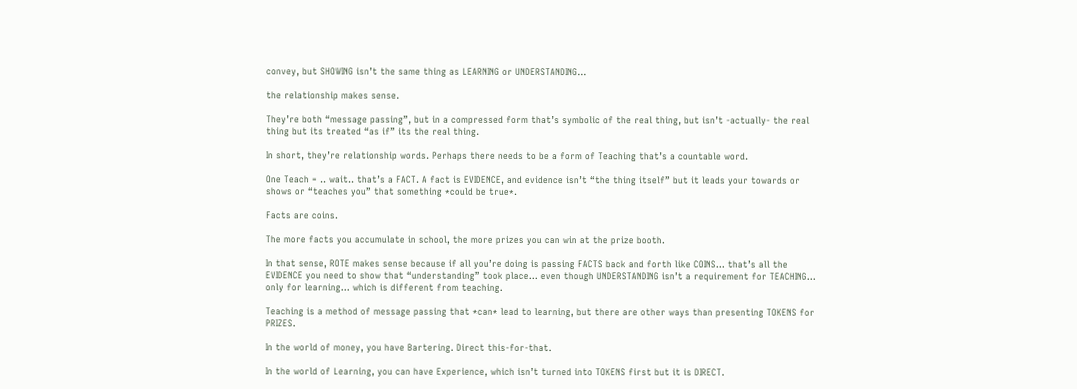convey, but SHOWING isn’t the same thing as LEARNING or UNDERSTANDING…

the relationship makes sense.

They’re both “message passing”, but in a compressed form that’s symbolic of the real thing, but isn’t -actually- the real thing but its treated “as if” its the real thing.

In short, they’re relationship words. Perhaps there needs to be a form of Teaching that’s a countable word.

One Teach = .. wait.. that’s a FACT. A fact is EVIDENCE, and evidence isn’t “the thing itself” but it leads your towards or shows or “teaches you” that something *could be true*.

Facts are coins.

The more facts you accumulate in school, the more prizes you can win at the prize booth.

In that sense, ROTE makes sense because if all you’re doing is passing FACTS back and forth like COINS… that’s all the EVIDENCE you need to show that “understanding” took place… even though UNDERSTANDING isn’t a requirement for TEACHING… only for learning… which is different from teaching.

Teaching is a method of message passing that *can* lead to learning, but there are other ways than presenting TOKENS for PRIZES.

In the world of money, you have Bartering. Direct this-for-that.

In the world of Learning, you can have Experience, which isn’t turned into TOKENS first but it is DIRECT.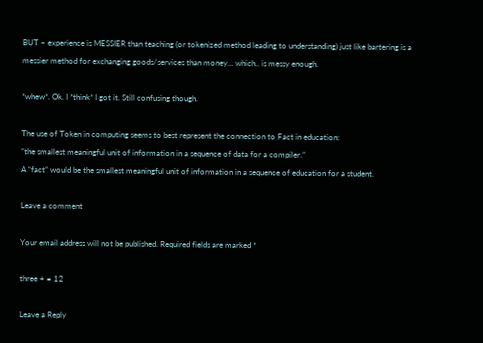BUT – experience is MESSIER than teaching (or tokenized method leading to understanding) just like bartering is a messier method for exchanging goods/services than money… which.. is messy enough.

*whew*. Ok. I *think* I got it. Still confusing though.

The use of Token in computing seems to best represent the connection to Fact in education:
“the smallest meaningful unit of information in a sequence of data for a compiler.”
A “fact” would be the smallest meaningful unit of information in a sequence of education for a student.

Leave a comment

Your email address will not be published. Required fields are marked *

three + = 12

Leave a Reply